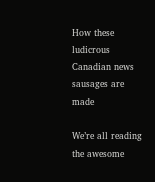How these ludicrous Canadian news sausages are made

We’re all reading the awesome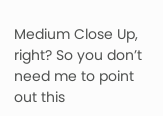Medium Close Up, right? So you don’t need me to point out this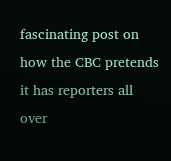fascinating post on how the CBC pretends it has reporters all over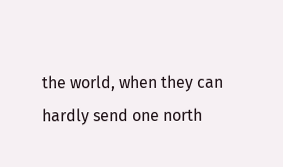the world, when they can hardly send one north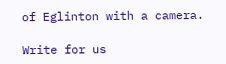of Eglinton with a camera.

Write for us